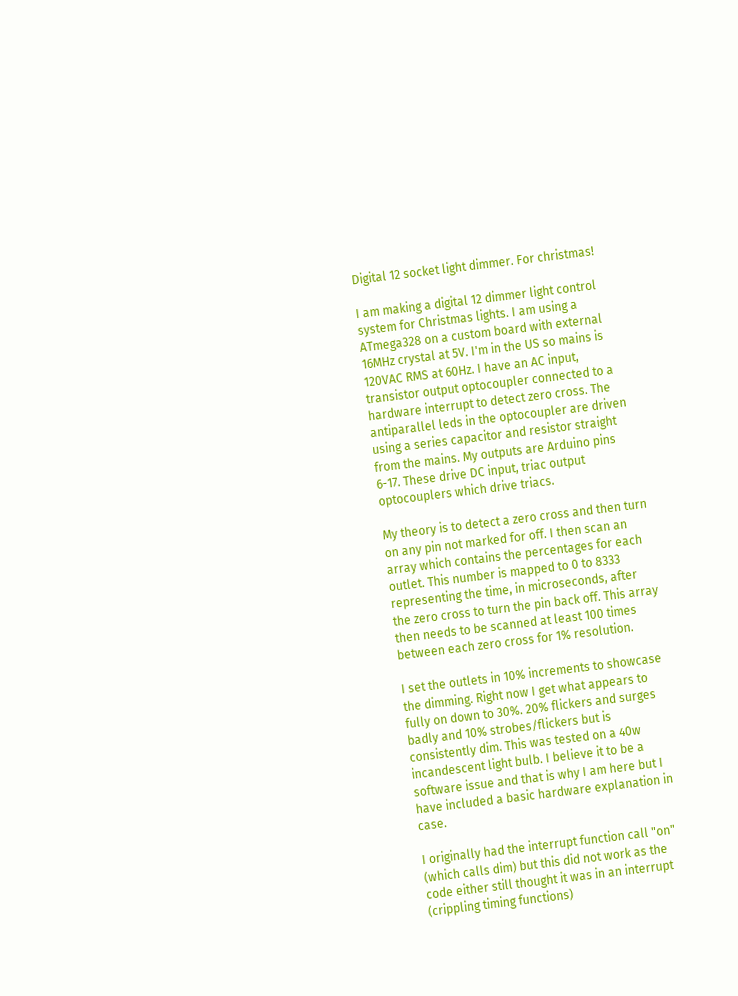Digital 12 socket light dimmer. For christmas!

I am making a digital 12 dimmer light control system for Christmas lights. I am using a ATmega328 on a custom board with external 16MHz crystal at 5V. I'm in the US so mains is 120VAC RMS at 60Hz. I have an AC input, transistor output optocoupler connected to a hardware interrupt to detect zero cross. The antiparallel leds in the optocoupler are driven using a series capacitor and resistor straight from the mains. My outputs are Arduino pins 6-17. These drive DC input, triac output optocouplers which drive triacs.

My theory is to detect a zero cross and then turn on any pin not marked for off. I then scan an array which contains the percentages for each outlet. This number is mapped to 0 to 8333 representing the time, in microseconds, after the zero cross to turn the pin back off. This array then needs to be scanned at least 100 times between each zero cross for 1% resolution.

I set the outlets in 10% increments to showcase the dimming. Right now I get what appears to fully on down to 30%. 20% flickers and surges badly and 10% strobes/flickers but is consistently dim. This was tested on a 40w incandescent light bulb. I believe it to be a software issue and that is why I am here but I have included a basic hardware explanation in case.

I originally had the interrupt function call "on" (which calls dim) but this did not work as the code either still thought it was in an interrupt (crippling timing functions)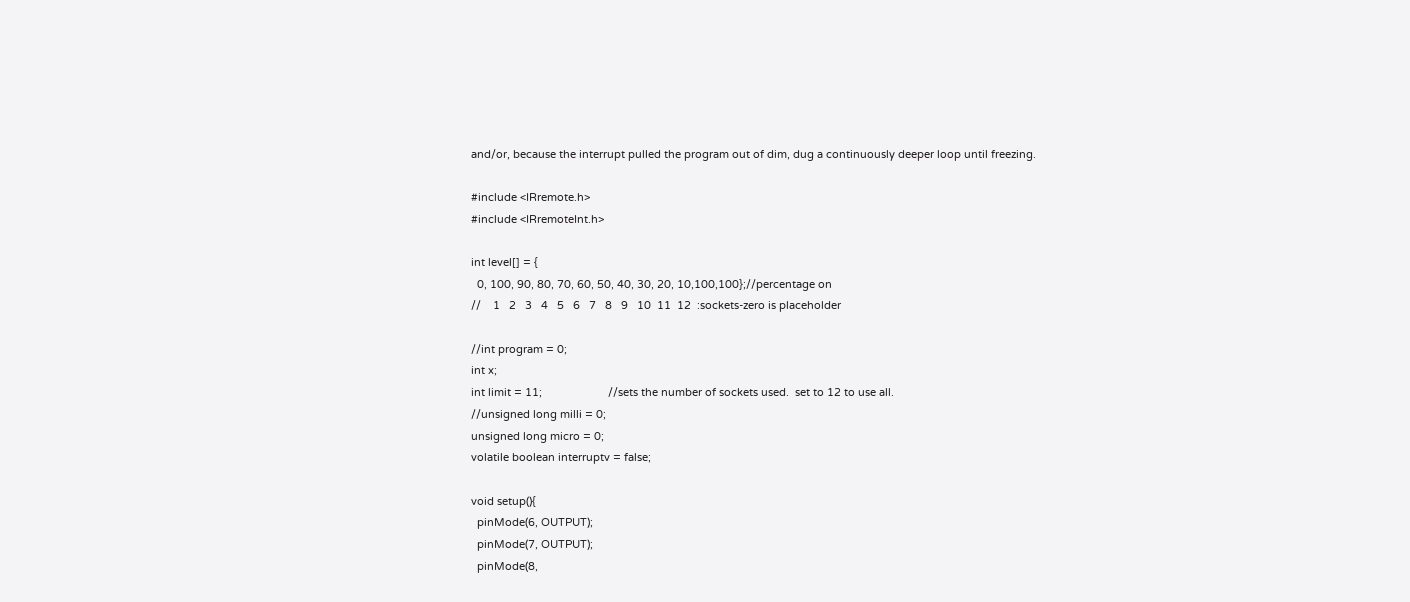and/or, because the interrupt pulled the program out of dim, dug a continuously deeper loop until freezing.

#include <IRremote.h>
#include <IRremoteInt.h>

int level[] = {
  0, 100, 90, 80, 70, 60, 50, 40, 30, 20, 10,100,100};//percentage on
//    1   2   3   4   5   6   7   8   9   10  11  12  :sockets-zero is placeholder

//int program = 0;
int x;
int limit = 11;                      //sets the number of sockets used.  set to 12 to use all.
//unsigned long milli = 0;
unsigned long micro = 0;
volatile boolean interruptv = false;

void setup(){
  pinMode(6, OUTPUT);
  pinMode(7, OUTPUT);
  pinMode(8,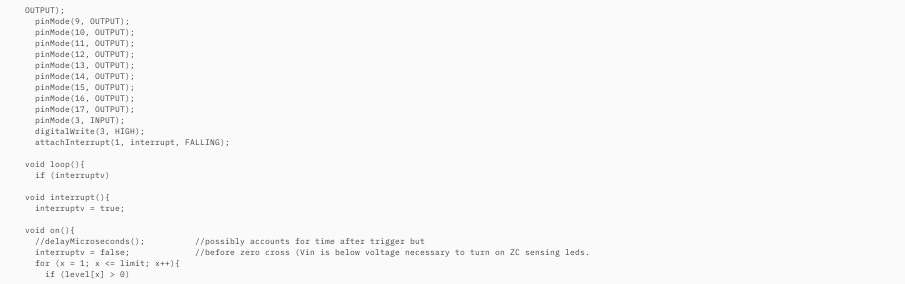OUTPUT);
  pinMode(9, OUTPUT);
  pinMode(10, OUTPUT);
  pinMode(11, OUTPUT);
  pinMode(12, OUTPUT);
  pinMode(13, OUTPUT);
  pinMode(14, OUTPUT);
  pinMode(15, OUTPUT);
  pinMode(16, OUTPUT);
  pinMode(17, OUTPUT);
  pinMode(3, INPUT);
  digitalWrite(3, HIGH);
  attachInterrupt(1, interrupt, FALLING);

void loop(){
  if (interruptv)

void interrupt(){
  interruptv = true;

void on(){
  //delayMicroseconds();          //possibly accounts for time after trigger but
  interruptv = false;             //before zero cross (Vin is below voltage necessary to turn on ZC sensing leds.
  for (x = 1; x <= limit; x++){
    if (level[x] > 0)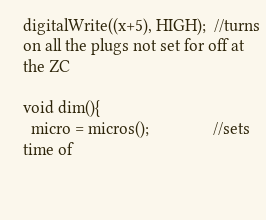digitalWrite((x+5), HIGH);  //turns on all the plugs not set for off at the ZC

void dim(){
  micro = micros();                //sets time of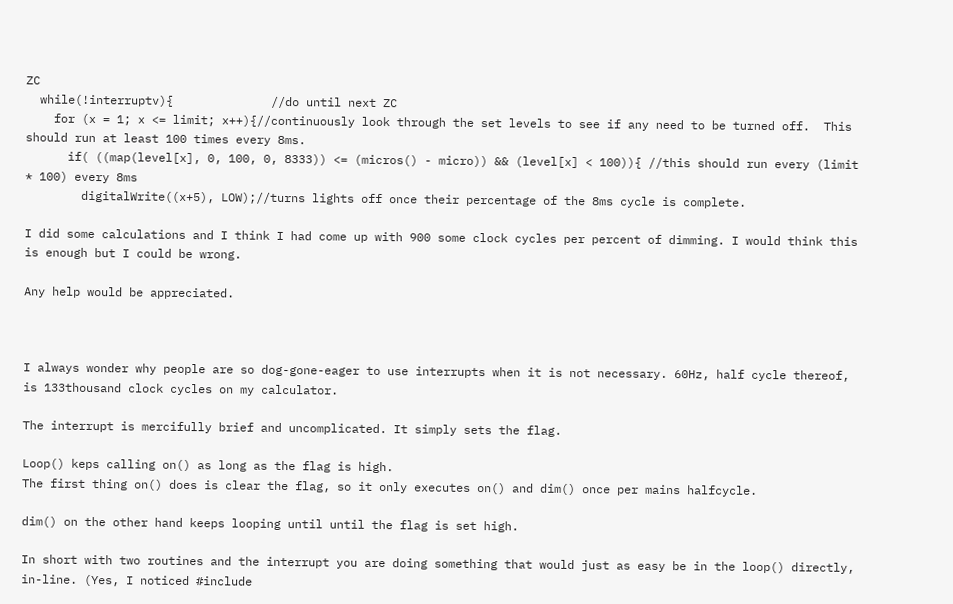ZC
  while(!interruptv){              //do until next ZC
    for (x = 1; x <= limit; x++){//continuously look through the set levels to see if any need to be turned off.  This should run at least 100 times every 8ms.
      if( ((map(level[x], 0, 100, 0, 8333)) <= (micros() - micro)) && (level[x] < 100)){ //this should run every (limit * 100) every 8ms
        digitalWrite((x+5), LOW);//turns lights off once their percentage of the 8ms cycle is complete.

I did some calculations and I think I had come up with 900 some clock cycles per percent of dimming. I would think this is enough but I could be wrong.

Any help would be appreciated.



I always wonder why people are so dog-gone-eager to use interrupts when it is not necessary. 60Hz, half cycle thereof, is 133thousand clock cycles on my calculator.

The interrupt is mercifully brief and uncomplicated. It simply sets the flag.

Loop() keps calling on() as long as the flag is high.
The first thing on() does is clear the flag, so it only executes on() and dim() once per mains halfcycle.

dim() on the other hand keeps looping until until the flag is set high.

In short with two routines and the interrupt you are doing something that would just as easy be in the loop() directly, in-line. (Yes, I noticed #include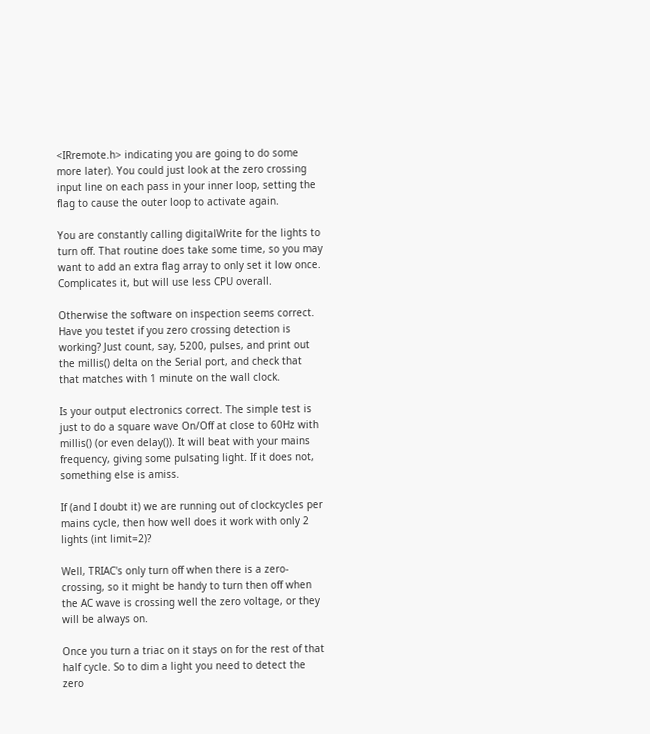<IRremote.h> indicating you are going to do some more later). You could just look at the zero crossing input line on each pass in your inner loop, setting the flag to cause the outer loop to activate again.

You are constantly calling digitalWrite for the lights to turn off. That routine does take some time, so you may want to add an extra flag array to only set it low once. Complicates it, but will use less CPU overall.

Otherwise the software on inspection seems correct. Have you testet if you zero crossing detection is working? Just count, say, 5200, pulses, and print out the millis() delta on the Serial port, and check that that matches with 1 minute on the wall clock.

Is your output electronics correct. The simple test is just to do a square wave On/Off at close to 60Hz with millis() (or even delay()). It will beat with your mains frequency, giving some pulsating light. If it does not, something else is amiss.

If (and I doubt it) we are running out of clockcycles per mains cycle, then how well does it work with only 2 lights (int limit=2)?

Well, TRIAC's only turn off when there is a zero-crossing, so it might be handy to turn then off when the AC wave is crossing well the zero voltage, or they will be always on.

Once you turn a triac on it stays on for the rest of that half cycle. So to dim a light you need to detect the zero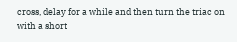cross, delay for a while and then turn the triac on with a short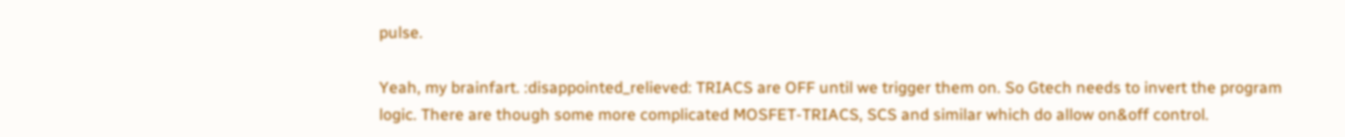pulse.

Yeah, my brainfart. :disappointed_relieved: TRIACS are OFF until we trigger them on. So Gtech needs to invert the program logic. There are though some more complicated MOSFET-TRIACS, SCS and similar which do allow on&off control.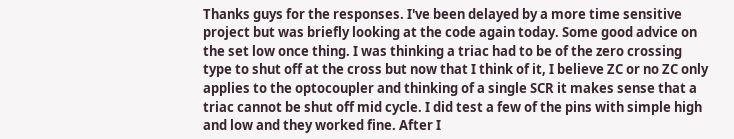Thanks guys for the responses. I've been delayed by a more time sensitive project but was briefly looking at the code again today. Some good advice on the set low once thing. I was thinking a triac had to be of the zero crossing type to shut off at the cross but now that I think of it, I believe ZC or no ZC only applies to the optocoupler and thinking of a single SCR it makes sense that a triac cannot be shut off mid cycle. I did test a few of the pins with simple high and low and they worked fine. After I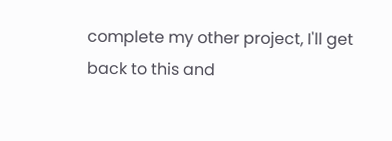complete my other project, I'll get back to this and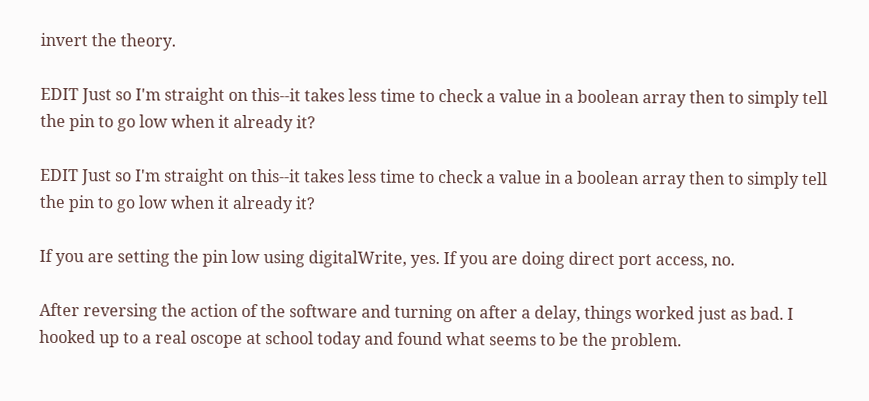invert the theory.

EDIT Just so I'm straight on this--it takes less time to check a value in a boolean array then to simply tell the pin to go low when it already it?

EDIT Just so I'm straight on this--it takes less time to check a value in a boolean array then to simply tell the pin to go low when it already it?

If you are setting the pin low using digitalWrite, yes. If you are doing direct port access, no.

After reversing the action of the software and turning on after a delay, things worked just as bad. I hooked up to a real oscope at school today and found what seems to be the problem.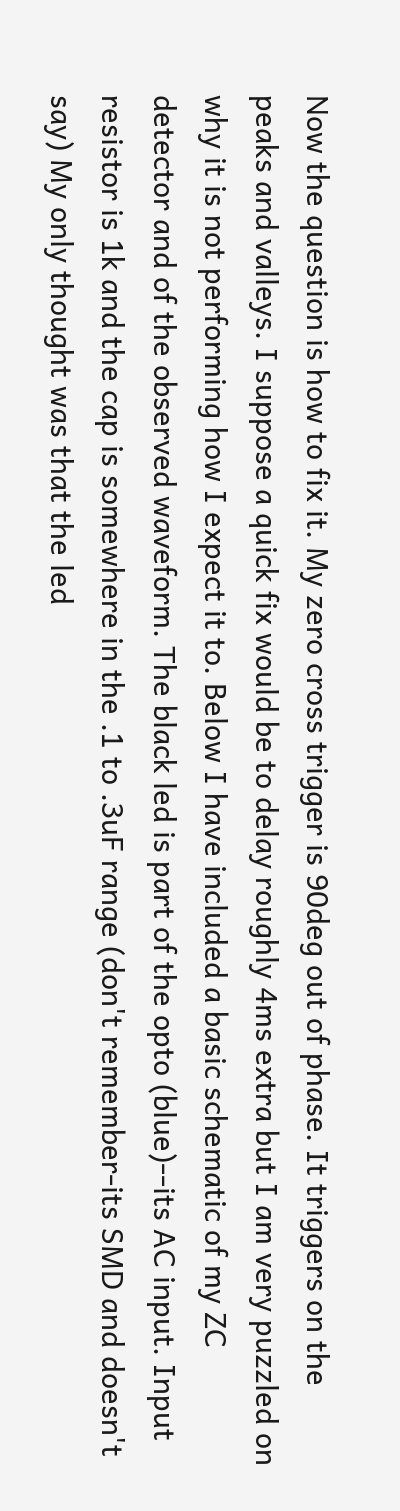Now the question is how to fix it. My zero cross trigger is 90deg out of phase. It triggers on the peaks and valleys. I suppose a quick fix would be to delay roughly 4ms extra but I am very puzzled on why it is not performing how I expect it to. Below I have included a basic schematic of my ZC detector and of the observed waveform. The black led is part of the opto (blue)--its AC input. Input resistor is 1k and the cap is somewhere in the .1 to .3uF range (don't remember-its SMD and doesn't say) My only thought was that the led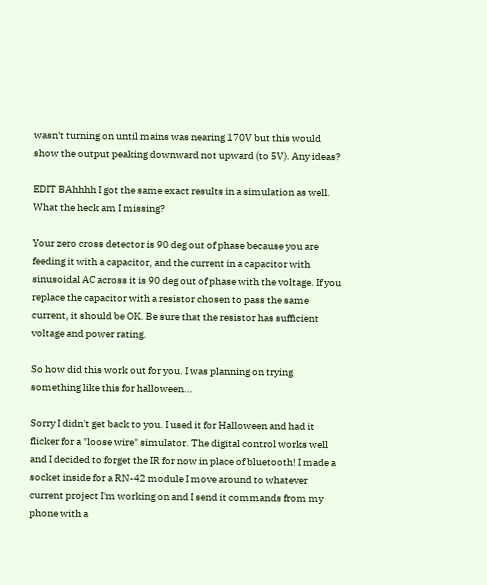wasn't turning on until mains was nearing 170V but this would show the output peaking downward not upward (to 5V). Any ideas?

EDIT BAhhhh I got the same exact results in a simulation as well. What the heck am I missing?

Your zero cross detector is 90 deg out of phase because you are feeding it with a capacitor, and the current in a capacitor with sinusoidal AC across it is 90 deg out of phase with the voltage. If you replace the capacitor with a resistor chosen to pass the same current, it should be OK. Be sure that the resistor has sufficient voltage and power rating.

So how did this work out for you. I was planning on trying something like this for halloween...

Sorry I didn't get back to you. I used it for Halloween and had it flicker for a "loose wire" simulator. The digital control works well and I decided to forget the IR for now in place of bluetooth! I made a socket inside for a RN-42 module I move around to whatever current project I'm working on and I send it commands from my phone with a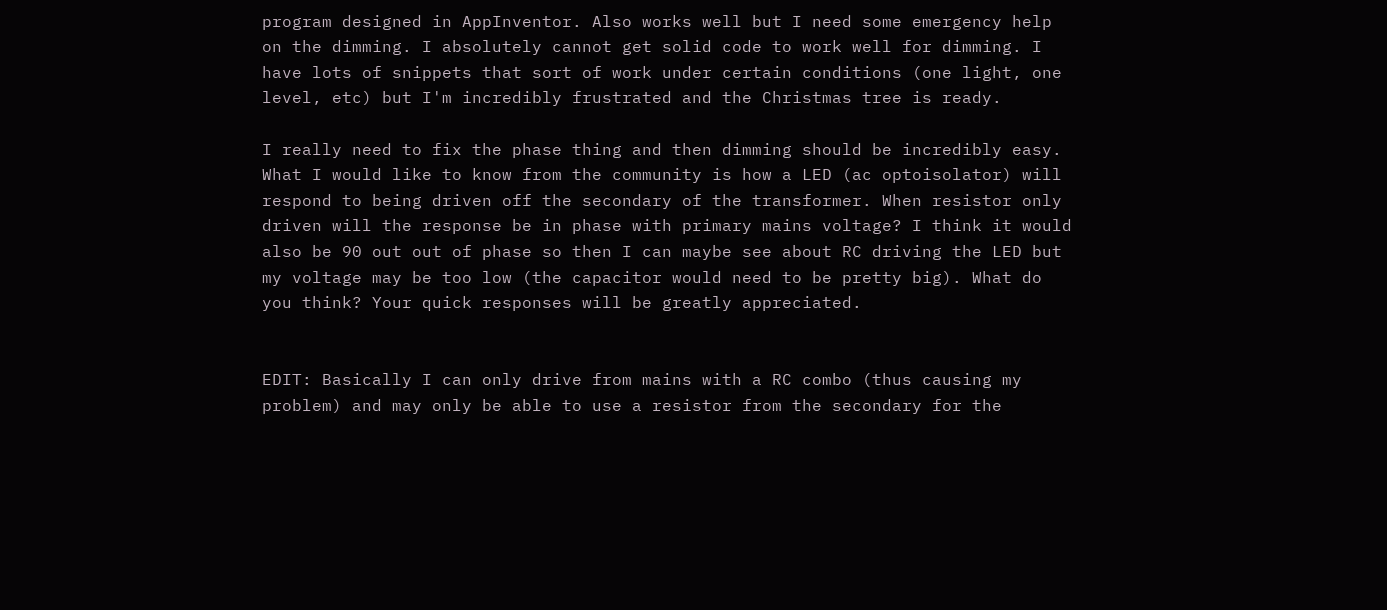program designed in AppInventor. Also works well but I need some emergency help on the dimming. I absolutely cannot get solid code to work well for dimming. I have lots of snippets that sort of work under certain conditions (one light, one level, etc) but I'm incredibly frustrated and the Christmas tree is ready.

I really need to fix the phase thing and then dimming should be incredibly easy. What I would like to know from the community is how a LED (ac optoisolator) will respond to being driven off the secondary of the transformer. When resistor only driven will the response be in phase with primary mains voltage? I think it would also be 90 out out of phase so then I can maybe see about RC driving the LED but my voltage may be too low (the capacitor would need to be pretty big). What do you think? Your quick responses will be greatly appreciated.


EDIT: Basically I can only drive from mains with a RC combo (thus causing my problem) and may only be able to use a resistor from the secondary for the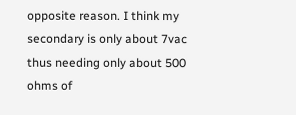opposite reason. I think my secondary is only about 7vac thus needing only about 500 ohms of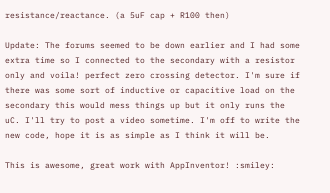resistance/reactance. (a 5uF cap + R100 then)

Update: The forums seemed to be down earlier and I had some extra time so I connected to the secondary with a resistor only and voila! perfect zero crossing detector. I'm sure if there was some sort of inductive or capacitive load on the secondary this would mess things up but it only runs the uC. I'll try to post a video sometime. I'm off to write the new code, hope it is as simple as I think it will be.

This is awesome, great work with AppInventor! :smiley: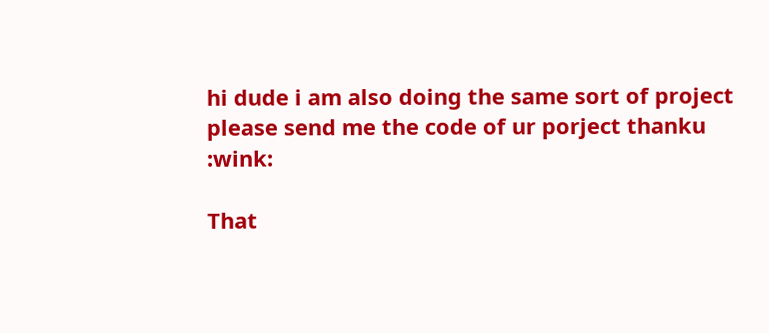hi dude i am also doing the same sort of project
please send me the code of ur porject thanku :wink:

That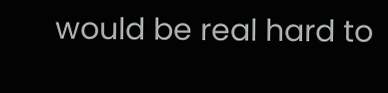would be real hard to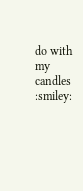do with my candles :smiley: